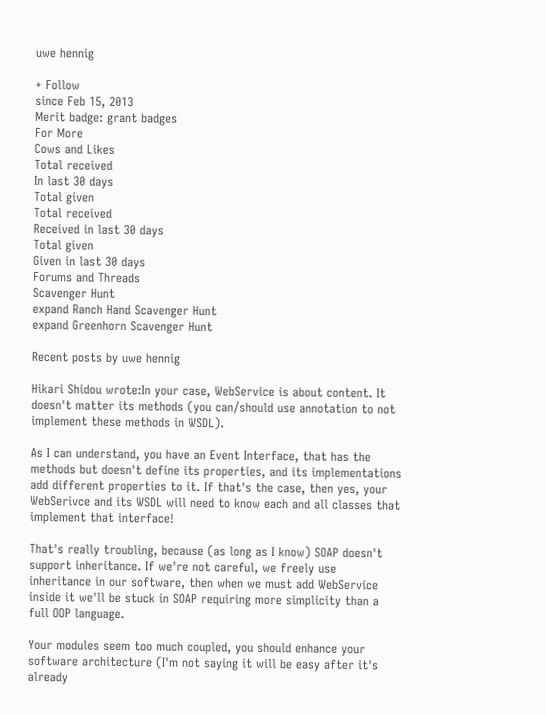uwe hennig

+ Follow
since Feb 15, 2013
Merit badge: grant badges
For More
Cows and Likes
Total received
In last 30 days
Total given
Total received
Received in last 30 days
Total given
Given in last 30 days
Forums and Threads
Scavenger Hunt
expand Ranch Hand Scavenger Hunt
expand Greenhorn Scavenger Hunt

Recent posts by uwe hennig

Hikari Shidou wrote:In your case, WebService is about content. It doesn't matter its methods (you can/should use annotation to not implement these methods in WSDL).

As I can understand, you have an Event Interface, that has the methods but doesn't define its properties, and its implementations add different properties to it. If that's the case, then yes, your WebSerivce and its WSDL will need to know each and all classes that implement that interface!

That's really troubling, because (as long as I know) SOAP doesn't support inheritance. If we're not careful, we freely use inheritance in our software, then when we must add WebService inside it we'll be stuck in SOAP requiring more simplicity than a full OOP language.

Your modules seem too much coupled, you should enhance your software architecture (I'm not saying it will be easy after it's already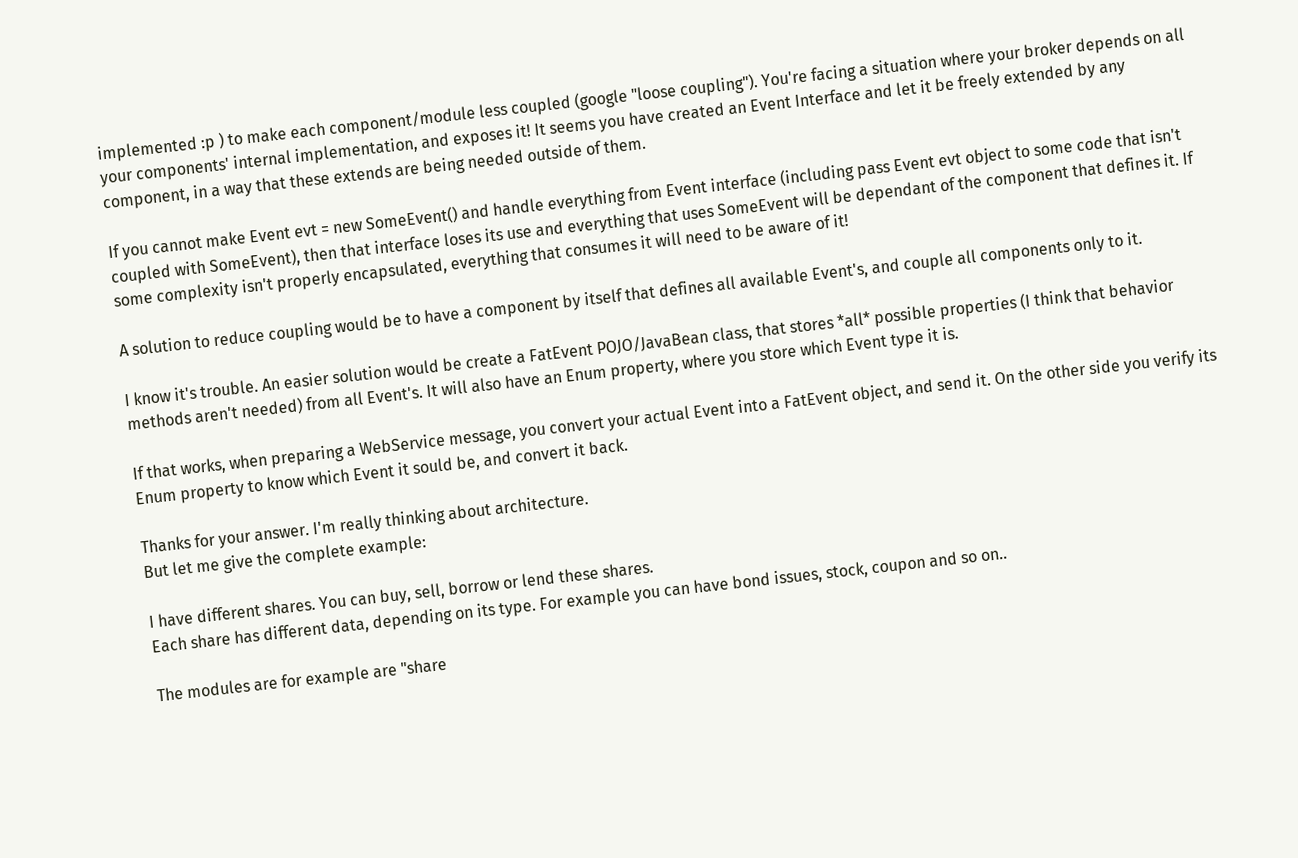implemented :p ) to make each component/module less coupled (google "loose coupling"). You're facing a situation where your broker depends on all your components' internal implementation, and exposes it! It seems you have created an Event Interface and let it be freely extended by any component, in a way that these extends are being needed outside of them.

If you cannot make Event evt = new SomeEvent() and handle everything from Event interface (including pass Event evt object to some code that isn't coupled with SomeEvent), then that interface loses its use and everything that uses SomeEvent will be dependant of the component that defines it. If some complexity isn't properly encapsulated, everything that consumes it will need to be aware of it!

A solution to reduce coupling would be to have a component by itself that defines all available Event's, and couple all components only to it.

I know it's trouble. An easier solution would be create a FatEvent POJO/JavaBean class, that stores *all* possible properties (I think that behavior methods aren't needed) from all Event's. It will also have an Enum property, where you store which Event type it is.

If that works, when preparing a WebService message, you convert your actual Event into a FatEvent object, and send it. On the other side you verify its Enum property to know which Event it sould be, and convert it back.

Thanks for your answer. I'm really thinking about architecture.
But let me give the complete example:

I have different shares. You can buy, sell, borrow or lend these shares.
Each share has different data, depending on its type. For example you can have bond issues, stock, coupon and so on..

The modules are for example are "share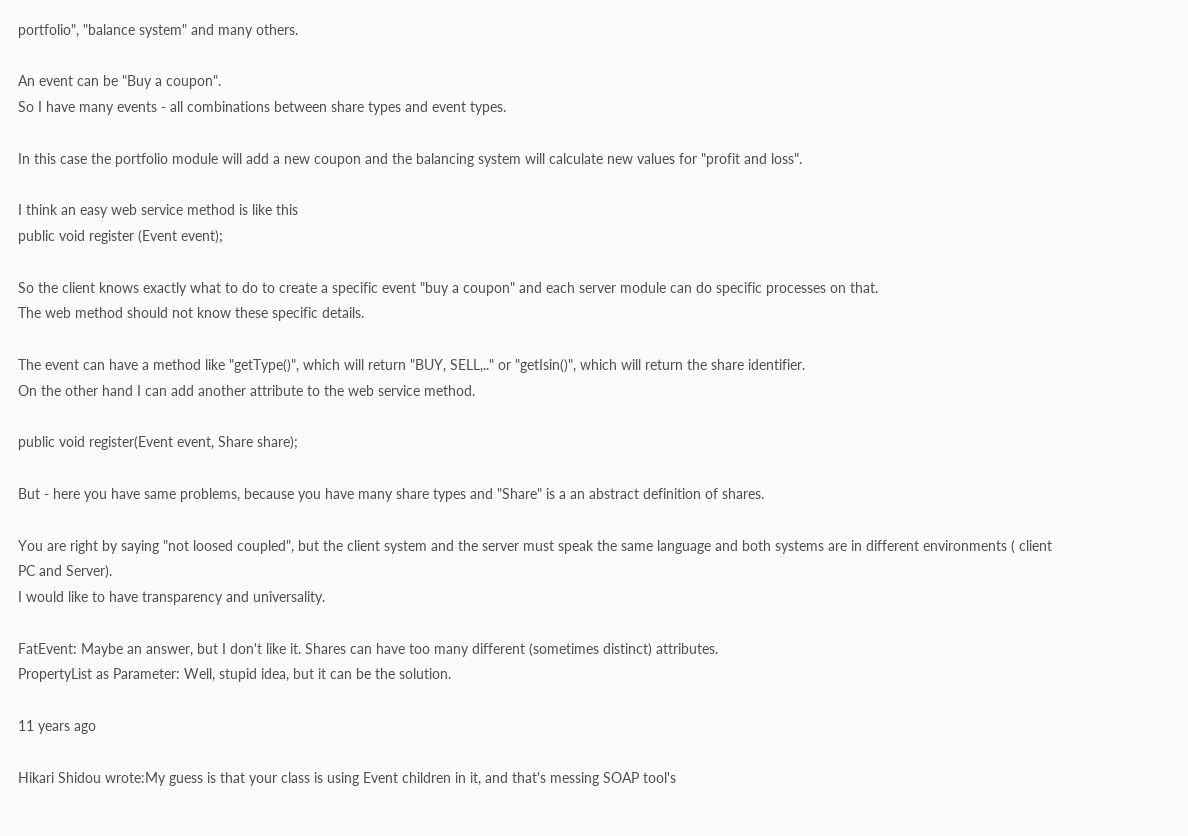portfolio", "balance system" and many others.

An event can be "Buy a coupon".
So I have many events - all combinations between share types and event types.

In this case the portfolio module will add a new coupon and the balancing system will calculate new values for "profit and loss".

I think an easy web service method is like this
public void register (Event event);

So the client knows exactly what to do to create a specific event "buy a coupon" and each server module can do specific processes on that.
The web method should not know these specific details.

The event can have a method like "getType()", which will return "BUY, SELL,.." or "getIsin()", which will return the share identifier.
On the other hand I can add another attribute to the web service method.

public void register(Event event, Share share);

But - here you have same problems, because you have many share types and "Share" is a an abstract definition of shares.

You are right by saying "not loosed coupled", but the client system and the server must speak the same language and both systems are in different environments ( client PC and Server).
I would like to have transparency and universality.

FatEvent: Maybe an answer, but I don't like it. Shares can have too many different (sometimes distinct) attributes.
PropertyList as Parameter: Well, stupid idea, but it can be the solution.

11 years ago

Hikari Shidou wrote:My guess is that your class is using Event children in it, and that's messing SOAP tool's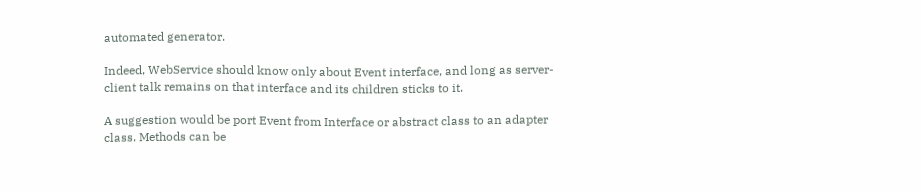automated generator.

Indeed, WebService should know only about Event interface, and long as server-client talk remains on that interface and its children sticks to it.

A suggestion would be port Event from Interface or abstract class to an adapter class. Methods can be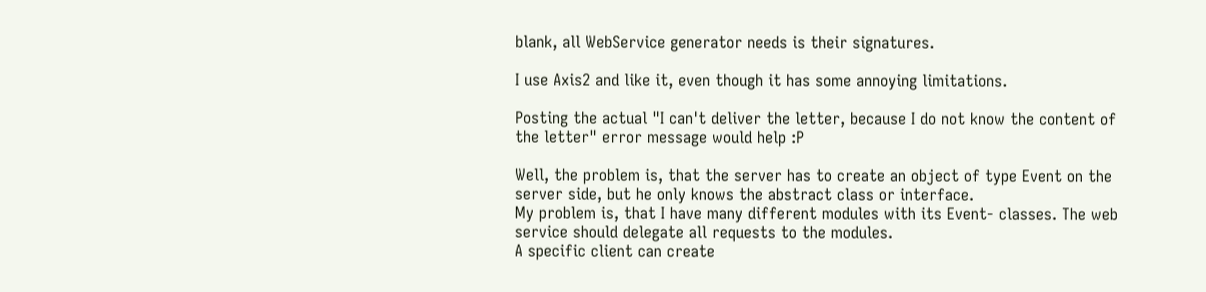blank, all WebService generator needs is their signatures.

I use Axis2 and like it, even though it has some annoying limitations.

Posting the actual "I can't deliver the letter, because I do not know the content of the letter" error message would help :P

Well, the problem is, that the server has to create an object of type Event on the server side, but he only knows the abstract class or interface.
My problem is, that I have many different modules with its Event- classes. The web service should delegate all requests to the modules.
A specific client can create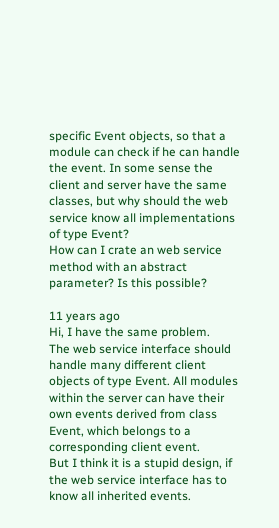specific Event objects, so that a module can check if he can handle the event. In some sense the client and server have the same classes, but why should the web service know all implementations of type Event?
How can I crate an web service method with an abstract parameter? Is this possible?

11 years ago
Hi, I have the same problem.
The web service interface should handle many different client objects of type Event. All modules within the server can have their own events derived from class Event, which belongs to a corresponding client event.
But I think it is a stupid design, if the web service interface has to know all inherited events.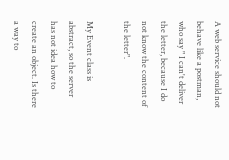A web service should not behave like a postman, who say " I can't deliver the letter, because I do not know the content of the letter".

My Event class is abstract, so the server has not idea how to create an object. Is there a way to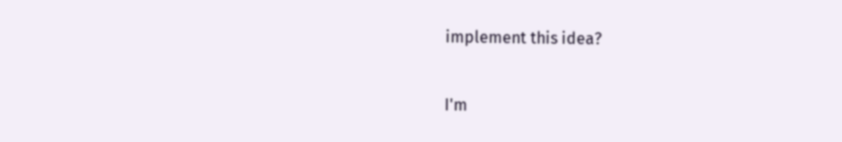implement this idea?

I'm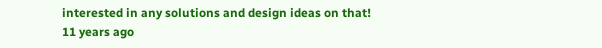interested in any solutions and design ideas on that!
11 years ago